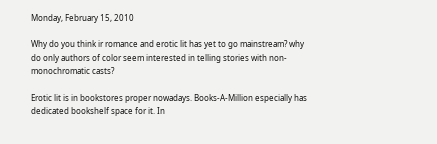Monday, February 15, 2010

Why do you think ir romance and erotic lit has yet to go mainstream? why do only authors of color seem interested in telling stories with non-monochromatic casts?

Erotic lit is in bookstores proper nowadays. Books-A-Million especially has dedicated bookshelf space for it. In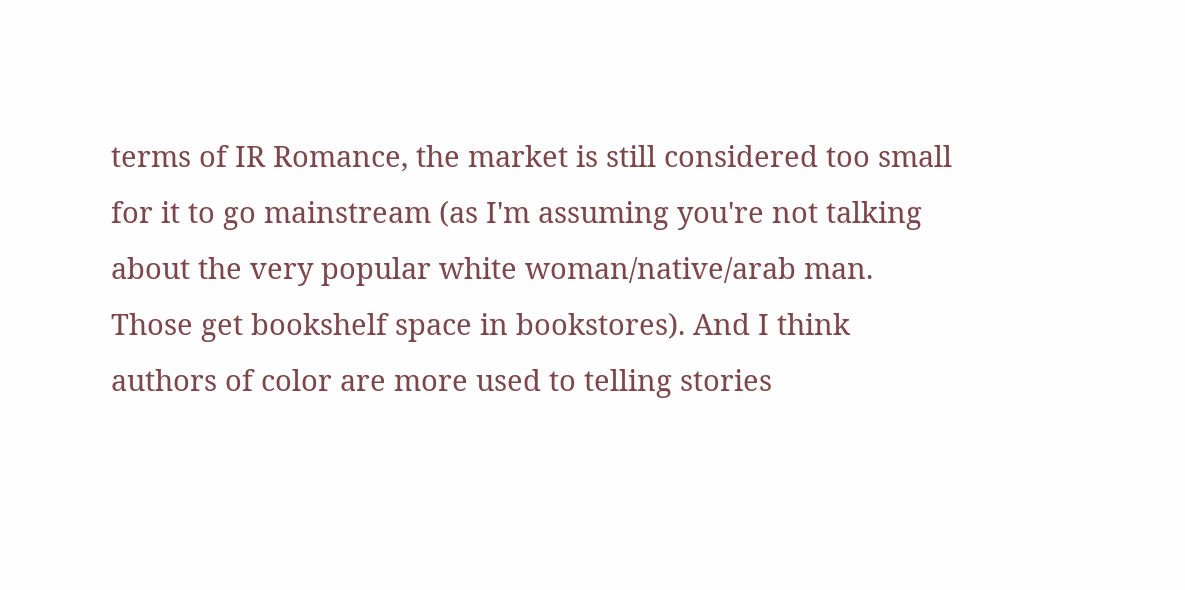terms of IR Romance, the market is still considered too small for it to go mainstream (as I'm assuming you're not talking about the very popular white woman/native/arab man. Those get bookshelf space in bookstores). And I think authors of color are more used to telling stories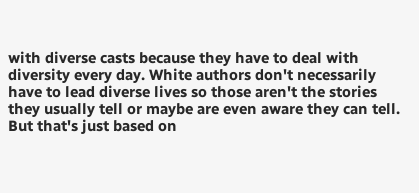with diverse casts because they have to deal with diversity every day. White authors don't necessarily have to lead diverse lives so those aren't the stories they usually tell or maybe are even aware they can tell. But that's just based on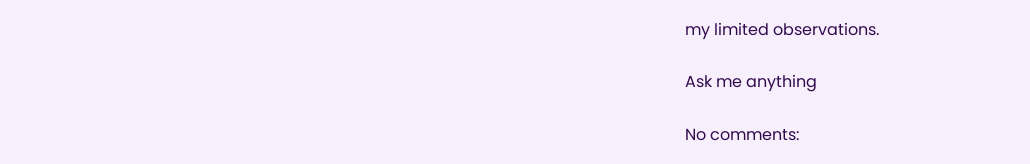my limited observations.

Ask me anything

No comments: